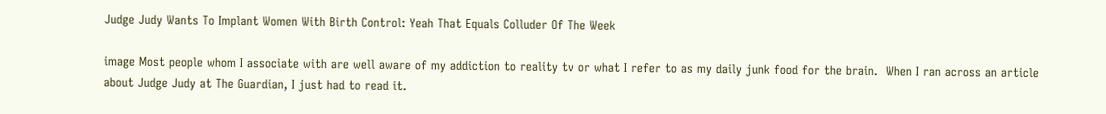Judge Judy Wants To Implant Women With Birth Control: Yeah That Equals Colluder Of The Week

image Most people whom I associate with are well aware of my addiction to reality tv or what I refer to as my daily junk food for the brain.  When I ran across an article about Judge Judy at The Guardian, I just had to read it.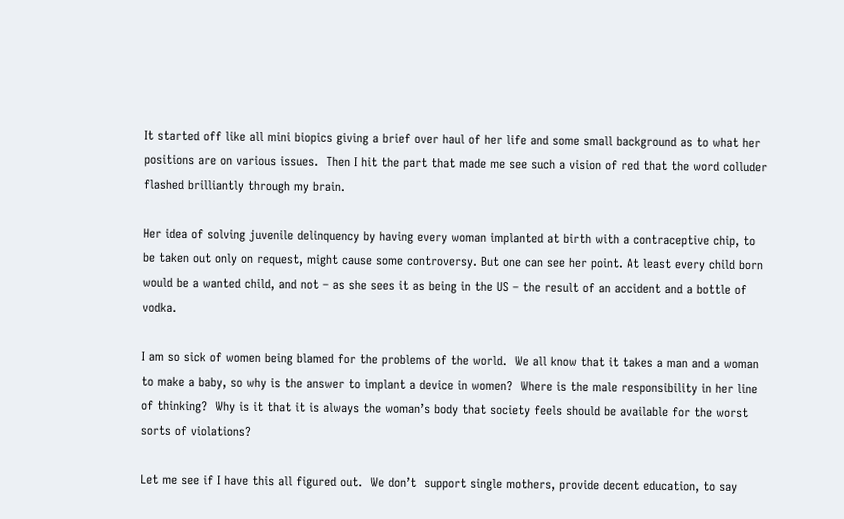It started off like all mini biopics giving a brief over haul of her life and some small background as to what her positions are on various issues.  Then I hit the part that made me see such a vision of red that the word colluder flashed brilliantly through my brain.

Her idea of solving juvenile delinquency by having every woman implanted at birth with a contraceptive chip, to be taken out only on request, might cause some controversy. But one can see her point. At least every child born would be a wanted child, and not – as she sees it as being in the US – the result of an accident and a bottle of vodka.

I am so sick of women being blamed for the problems of the world.  We all know that it takes a man and a woman to make a baby, so why is the answer to implant a device in women?  Where is the male responsibility in her line of thinking?  Why is it that it is always the woman’s body that society feels should be available for the worst sorts of violations?

Let me see if I have this all figured out.  We don’t  support single mothers, provide decent education, to say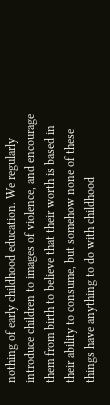nothing of early childhood education. We regularly introduce children to images of violence, and encourage them from birth to believe that their worth is based in their ability to consume, but somehow none of these things have anything to do with childhood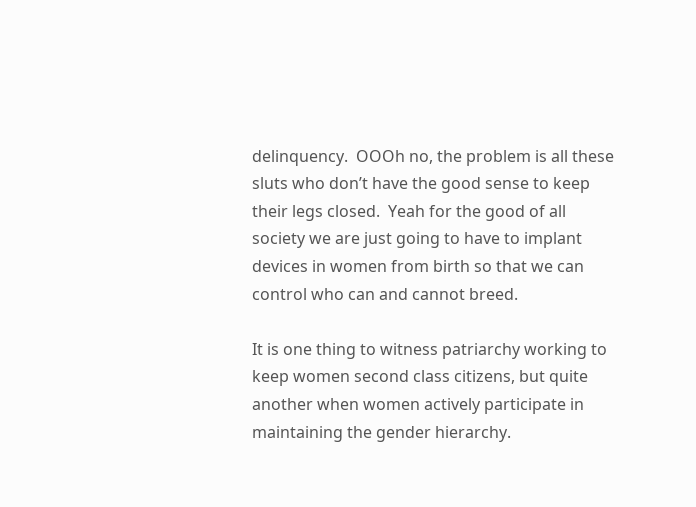delinquency.  OOOh no, the problem is all these sluts who don’t have the good sense to keep their legs closed.  Yeah for the good of all society we are just going to have to implant devices in women from birth so that we can control who can and cannot breed.

It is one thing to witness patriarchy working to keep women second class citizens, but quite another when women actively participate in maintaining the gender hierarchy.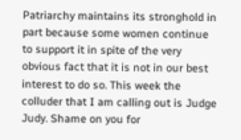Patriarchy maintains its stronghold in part because some women continue to support it in spite of the very obvious fact that it is not in our best interest to do so. This week the colluder that I am calling out is Judge Judy. Shame on you for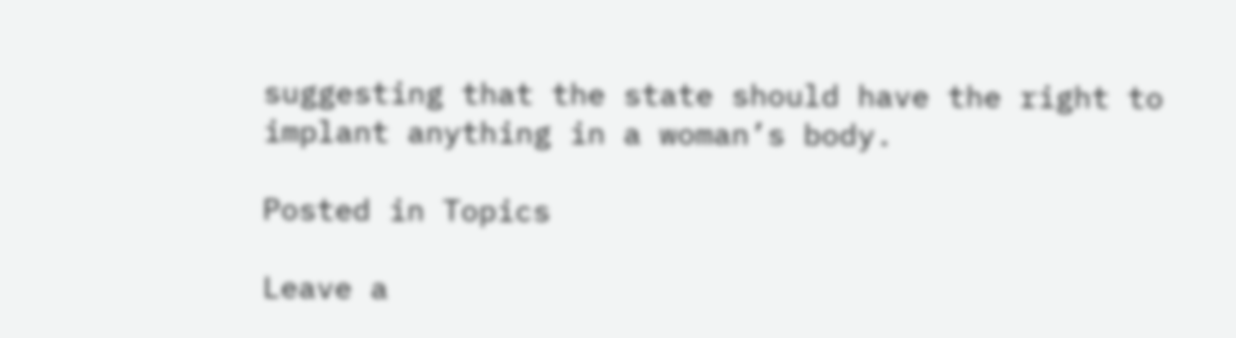suggesting that the state should have the right to implant anything in a woman’s body.

Posted in Topics

Leave a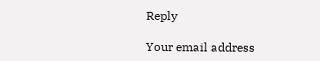Reply

Your email address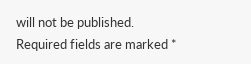will not be published. Required fields are marked *